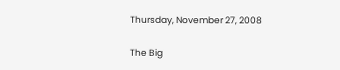Thursday, November 27, 2008

The Big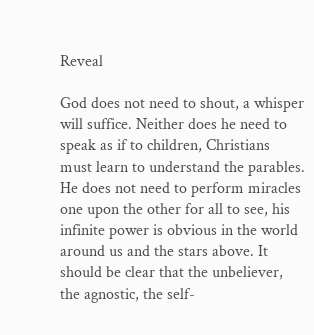Reveal

God does not need to shout, a whisper will suffice. Neither does he need to speak as if to children, Christians must learn to understand the parables. He does not need to perform miracles one upon the other for all to see, his infinite power is obvious in the world around us and the stars above. It should be clear that the unbeliever, the agnostic, the self-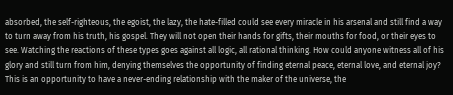absorbed, the self-righteous, the egoist, the lazy, the hate-filled could see every miracle in his arsenal and still find a way to turn away from his truth, his gospel. They will not open their hands for gifts, their mouths for food, or their eyes to see. Watching the reactions of these types goes against all logic, all rational thinking. How could anyone witness all of his glory and still turn from him, denying themselves the opportunity of finding eternal peace, eternal love, and eternal joy? This is an opportunity to have a never-ending relationship with the maker of the universe, the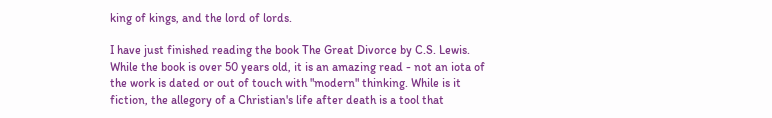king of kings, and the lord of lords.

I have just finished reading the book The Great Divorce by C.S. Lewis. While the book is over 50 years old, it is an amazing read - not an iota of the work is dated or out of touch with "modern" thinking. While is it fiction, the allegory of a Christian's life after death is a tool that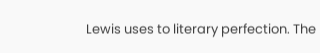Lewis uses to literary perfection. The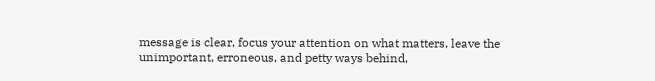message is clear, focus your attention on what matters, leave the unimportant, erroneous, and petty ways behind,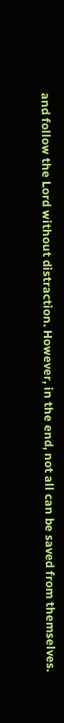and follow the Lord without distraction. However, in the end, not all can be saved from themselves.